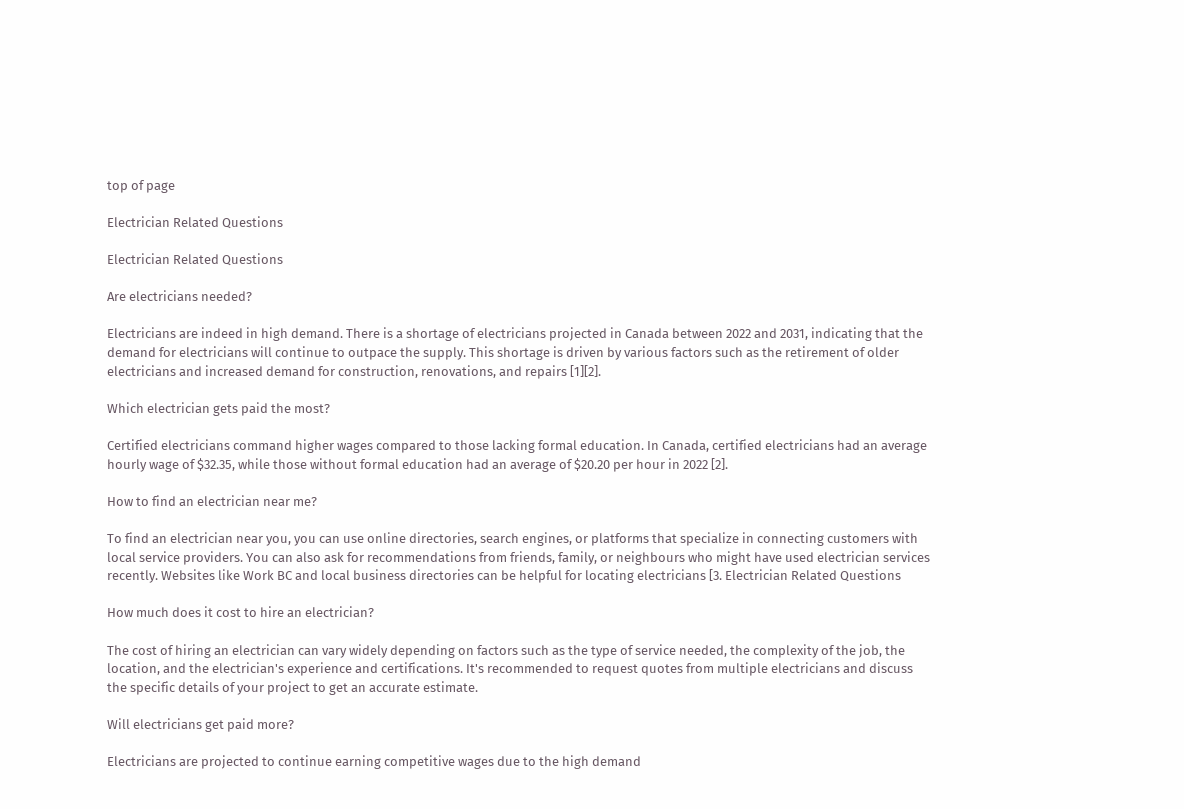top of page

Electrician Related Questions

Electrician Related Questions

Are electricians needed?

Electricians are indeed in high demand. There is a shortage of electricians projected in Canada between 2022 and 2031, indicating that the demand for electricians will continue to outpace the supply. This shortage is driven by various factors such as the retirement of older electricians and increased demand for construction, renovations, and repairs [1][2].

Which electrician gets paid the most?

Certified electricians command higher wages compared to those lacking formal education. In Canada, certified electricians had an average hourly wage of $32.35, while those without formal education had an average of $20.20 per hour in 2022 [2].

How to find an electrician near me?

To find an electrician near you, you can use online directories, search engines, or platforms that specialize in connecting customers with local service providers. You can also ask for recommendations from friends, family, or neighbours who might have used electrician services recently. Websites like Work BC and local business directories can be helpful for locating electricians [3. Electrician Related Questions

How much does it cost to hire an electrician?

The cost of hiring an electrician can vary widely depending on factors such as the type of service needed, the complexity of the job, the location, and the electrician's experience and certifications. It's recommended to request quotes from multiple electricians and discuss the specific details of your project to get an accurate estimate.

Will electricians get paid more?

Electricians are projected to continue earning competitive wages due to the high demand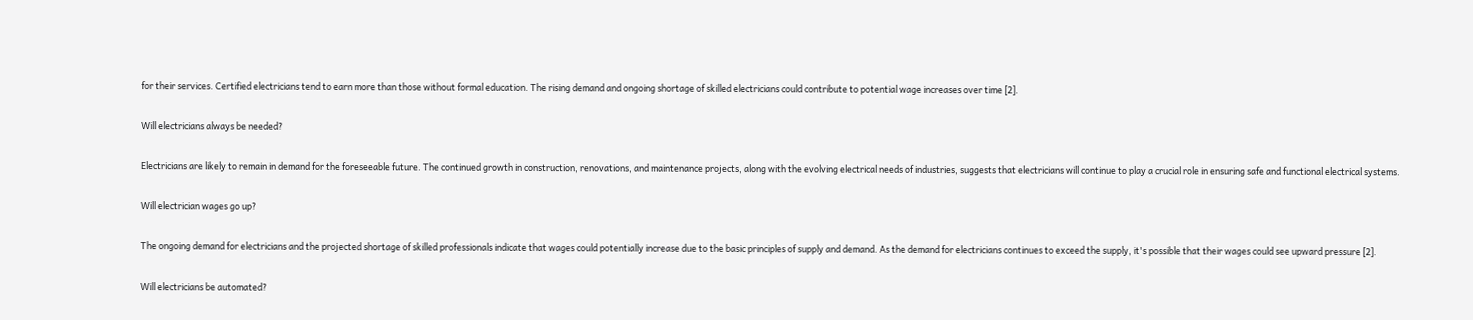for their services. Certified electricians tend to earn more than those without formal education. The rising demand and ongoing shortage of skilled electricians could contribute to potential wage increases over time [2].

Will electricians always be needed?

Electricians are likely to remain in demand for the foreseeable future. The continued growth in construction, renovations, and maintenance projects, along with the evolving electrical needs of industries, suggests that electricians will continue to play a crucial role in ensuring safe and functional electrical systems.

Will electrician wages go up?

The ongoing demand for electricians and the projected shortage of skilled professionals indicate that wages could potentially increase due to the basic principles of supply and demand. As the demand for electricians continues to exceed the supply, it's possible that their wages could see upward pressure [2].

Will electricians be automated?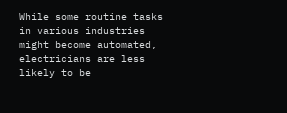While some routine tasks in various industries might become automated, electricians are less likely to be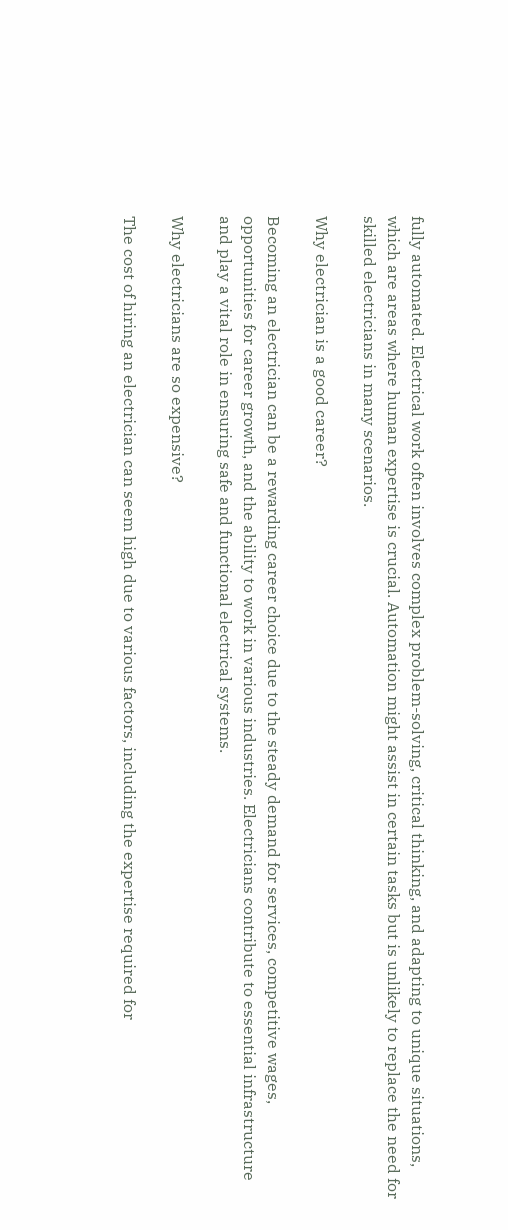fully automated. Electrical work often involves complex problem-solving, critical thinking, and adapting to unique situations, which are areas where human expertise is crucial. Automation might assist in certain tasks but is unlikely to replace the need for skilled electricians in many scenarios.

Why electrician is a good career?

Becoming an electrician can be a rewarding career choice due to the steady demand for services, competitive wages, opportunities for career growth, and the ability to work in various industries. Electricians contribute to essential infrastructure and play a vital role in ensuring safe and functional electrical systems.

Why electricians are so expensive?

The cost of hiring an electrician can seem high due to various factors, including the expertise required for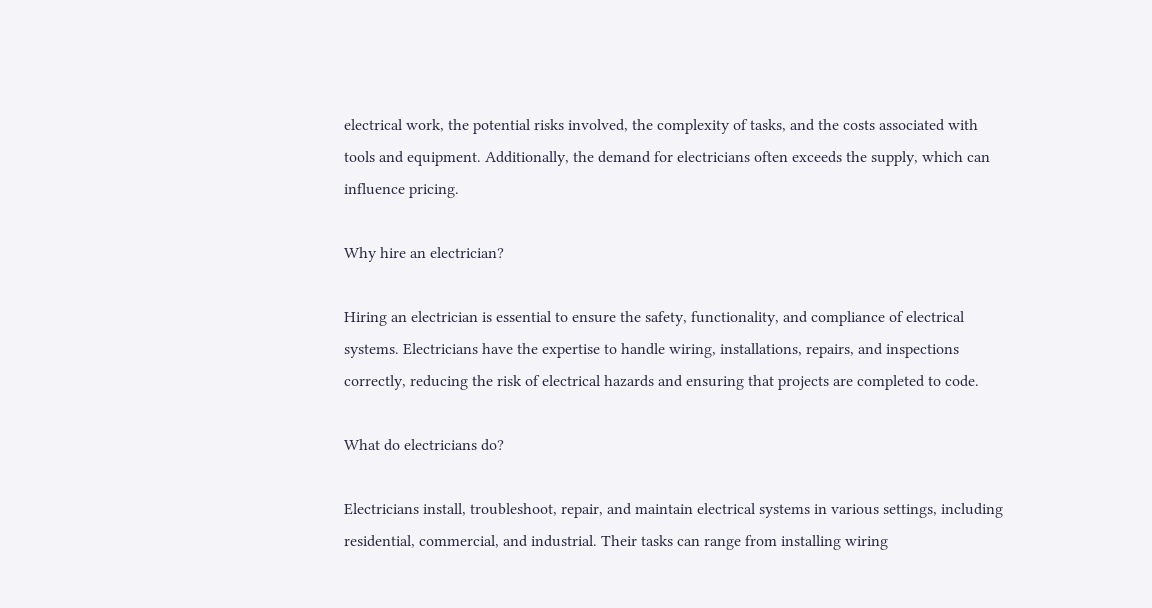electrical work, the potential risks involved, the complexity of tasks, and the costs associated with tools and equipment. Additionally, the demand for electricians often exceeds the supply, which can influence pricing.

Why hire an electrician?

Hiring an electrician is essential to ensure the safety, functionality, and compliance of electrical systems. Electricians have the expertise to handle wiring, installations, repairs, and inspections correctly, reducing the risk of electrical hazards and ensuring that projects are completed to code.

What do electricians do?

Electricians install, troubleshoot, repair, and maintain electrical systems in various settings, including residential, commercial, and industrial. Their tasks can range from installing wiring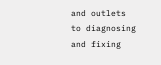and outlets to diagnosing and fixing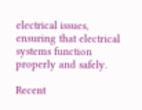electrical issues, ensuring that electrical systems function properly and safely.

Recent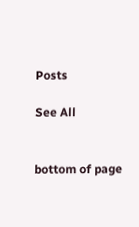Posts

See All


bottom of page